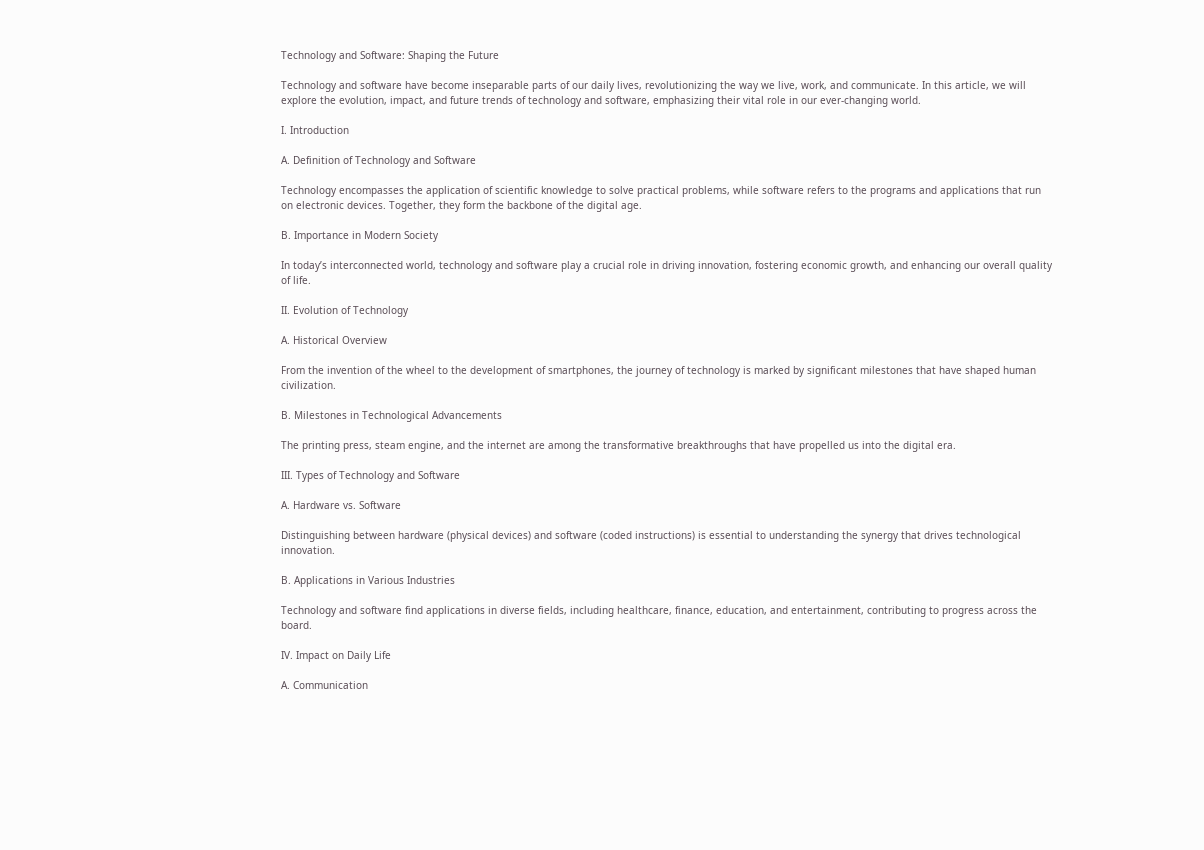Technology and Software: Shaping the Future

Technology and software have become inseparable parts of our daily lives, revolutionizing the way we live, work, and communicate. In this article, we will explore the evolution, impact, and future trends of technology and software, emphasizing their vital role in our ever-changing world.

I. Introduction

A. Definition of Technology and Software

Technology encompasses the application of scientific knowledge to solve practical problems, while software refers to the programs and applications that run on electronic devices. Together, they form the backbone of the digital age.

B. Importance in Modern Society

In today’s interconnected world, technology and software play a crucial role in driving innovation, fostering economic growth, and enhancing our overall quality of life.

II. Evolution of Technology

A. Historical Overview

From the invention of the wheel to the development of smartphones, the journey of technology is marked by significant milestones that have shaped human civilization.

B. Milestones in Technological Advancements

The printing press, steam engine, and the internet are among the transformative breakthroughs that have propelled us into the digital era.

III. Types of Technology and Software

A. Hardware vs. Software

Distinguishing between hardware (physical devices) and software (coded instructions) is essential to understanding the synergy that drives technological innovation.

B. Applications in Various Industries

Technology and software find applications in diverse fields, including healthcare, finance, education, and entertainment, contributing to progress across the board.

IV. Impact on Daily Life

A. Communication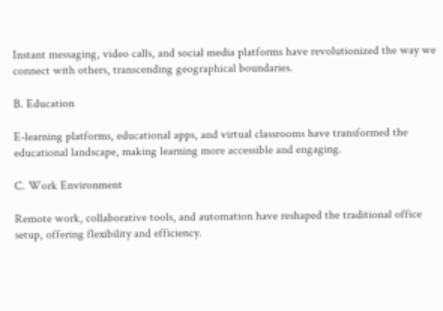Instant messaging, video calls, and social media platforms have revolutionized the way we connect with others, transcending geographical boundaries.

B. Education

E-learning platforms, educational apps, and virtual classrooms have transformed the educational landscape, making learning more accessible and engaging.

C. Work Environment

Remote work, collaborative tools, and automation have reshaped the traditional office setup, offering flexibility and efficiency.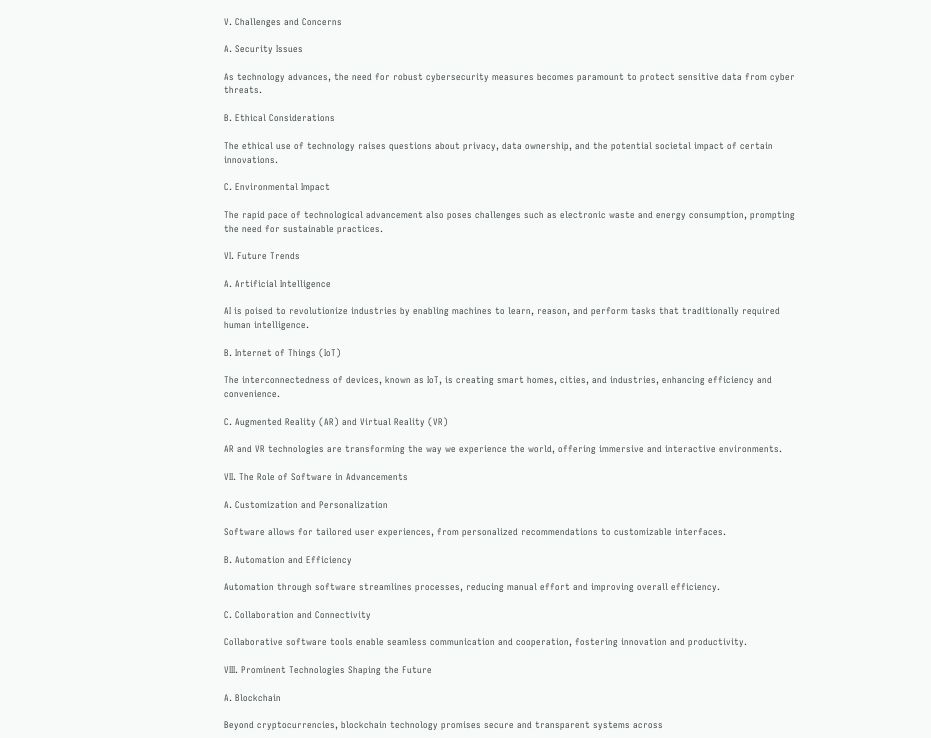V. Challenges and Concerns

A. Security Issues

As technology advances, the need for robust cybersecurity measures becomes paramount to protect sensitive data from cyber threats.

B. Ethical Considerations

The ethical use of technology raises questions about privacy, data ownership, and the potential societal impact of certain innovations.

C. Environmental Impact

The rapid pace of technological advancement also poses challenges such as electronic waste and energy consumption, prompting the need for sustainable practices.

VI. Future Trends

A. Artificial Intelligence

AI is poised to revolutionize industries by enabling machines to learn, reason, and perform tasks that traditionally required human intelligence.

B. Internet of Things (IoT)

The interconnectedness of devices, known as IoT, is creating smart homes, cities, and industries, enhancing efficiency and convenience.

C. Augmented Reality (AR) and Virtual Reality (VR)

AR and VR technologies are transforming the way we experience the world, offering immersive and interactive environments.

VII. The Role of Software in Advancements

A. Customization and Personalization

Software allows for tailored user experiences, from personalized recommendations to customizable interfaces.

B. Automation and Efficiency

Automation through software streamlines processes, reducing manual effort and improving overall efficiency.

C. Collaboration and Connectivity

Collaborative software tools enable seamless communication and cooperation, fostering innovation and productivity.

VIII. Prominent Technologies Shaping the Future

A. Blockchain

Beyond cryptocurrencies, blockchain technology promises secure and transparent systems across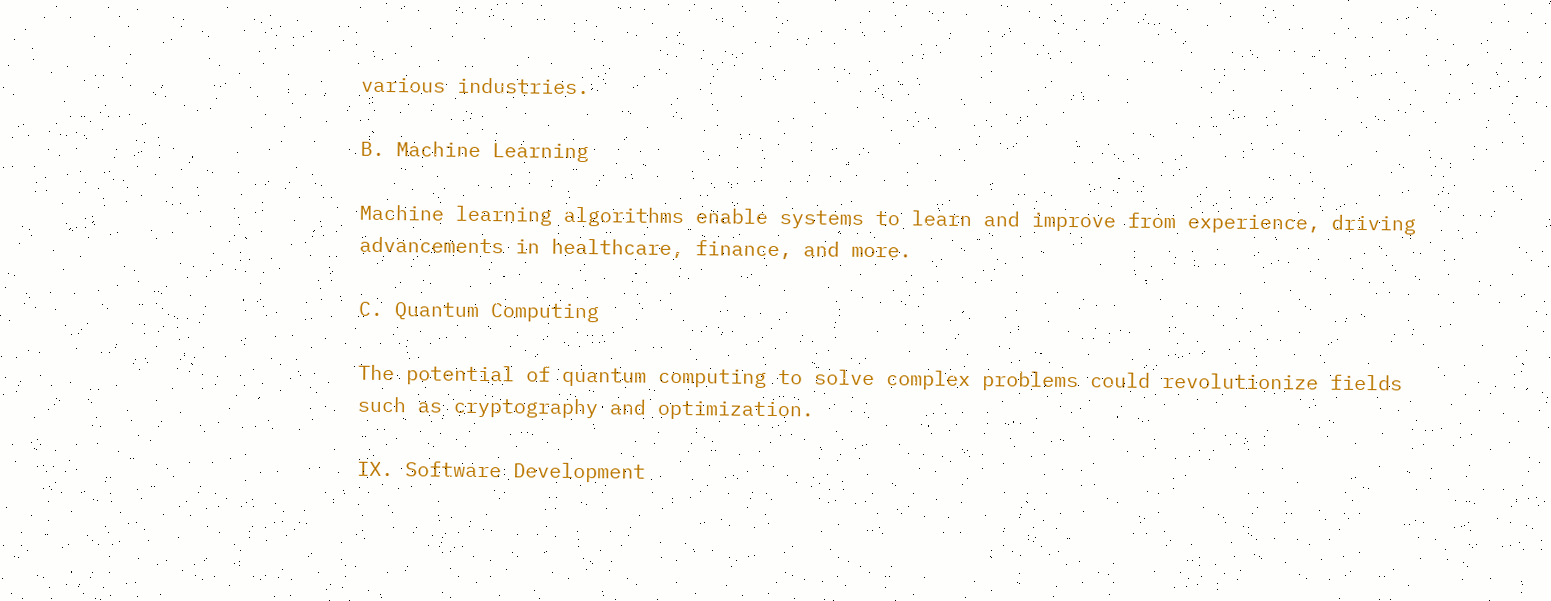various industries.

B. Machine Learning

Machine learning algorithms enable systems to learn and improve from experience, driving advancements in healthcare, finance, and more.

C. Quantum Computing

The potential of quantum computing to solve complex problems could revolutionize fields such as cryptography and optimization.

IX. Software Development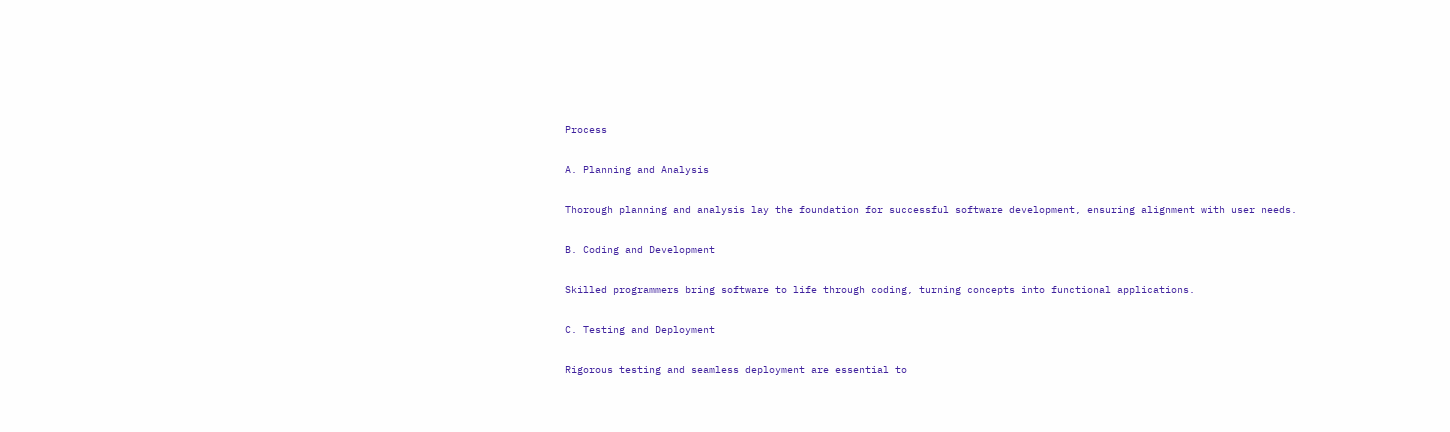Process

A. Planning and Analysis

Thorough planning and analysis lay the foundation for successful software development, ensuring alignment with user needs.

B. Coding and Development

Skilled programmers bring software to life through coding, turning concepts into functional applications.

C. Testing and Deployment

Rigorous testing and seamless deployment are essential to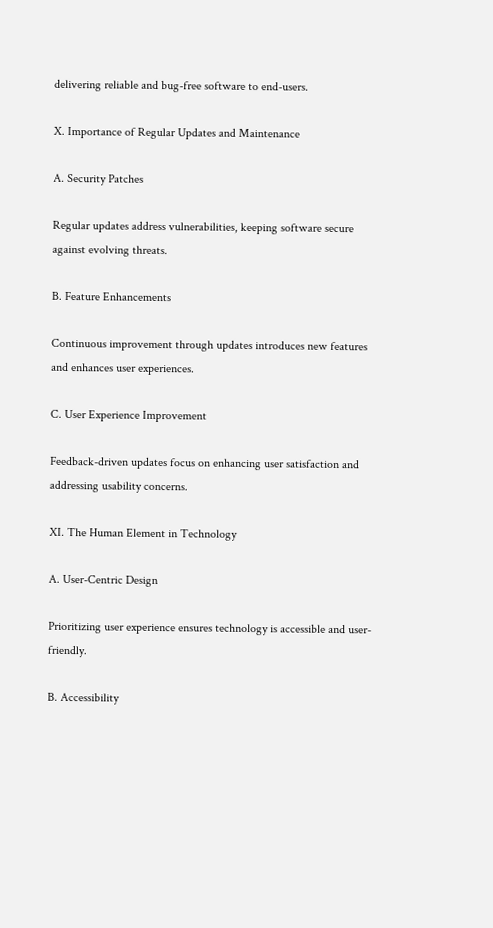delivering reliable and bug-free software to end-users.

X. Importance of Regular Updates and Maintenance

A. Security Patches

Regular updates address vulnerabilities, keeping software secure against evolving threats.

B. Feature Enhancements

Continuous improvement through updates introduces new features and enhances user experiences.

C. User Experience Improvement

Feedback-driven updates focus on enhancing user satisfaction and addressing usability concerns.

XI. The Human Element in Technology

A. User-Centric Design

Prioritizing user experience ensures technology is accessible and user-friendly.

B. Accessibility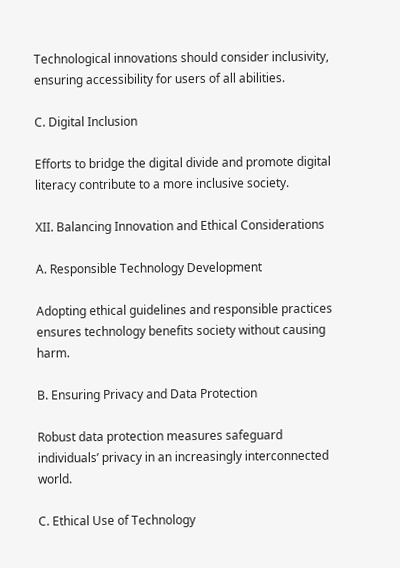Technological innovations should consider inclusivity, ensuring accessibility for users of all abilities.

C. Digital Inclusion

Efforts to bridge the digital divide and promote digital literacy contribute to a more inclusive society.

XII. Balancing Innovation and Ethical Considerations

A. Responsible Technology Development

Adopting ethical guidelines and responsible practices ensures technology benefits society without causing harm.

B. Ensuring Privacy and Data Protection

Robust data protection measures safeguard individuals’ privacy in an increasingly interconnected world.

C. Ethical Use of Technology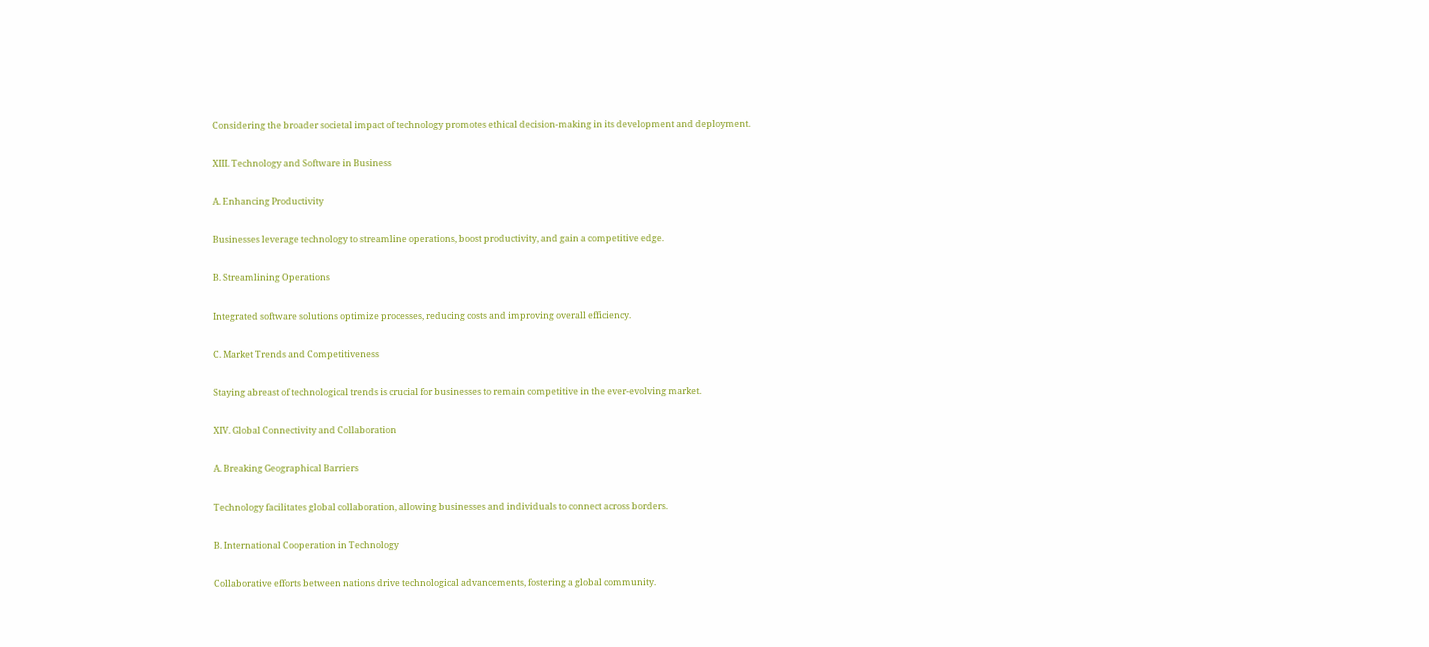Considering the broader societal impact of technology promotes ethical decision-making in its development and deployment.

XIII. Technology and Software in Business

A. Enhancing Productivity

Businesses leverage technology to streamline operations, boost productivity, and gain a competitive edge.

B. Streamlining Operations

Integrated software solutions optimize processes, reducing costs and improving overall efficiency.

C. Market Trends and Competitiveness

Staying abreast of technological trends is crucial for businesses to remain competitive in the ever-evolving market.

XIV. Global Connectivity and Collaboration

A. Breaking Geographical Barriers

Technology facilitates global collaboration, allowing businesses and individuals to connect across borders.

B. International Cooperation in Technology

Collaborative efforts between nations drive technological advancements, fostering a global community.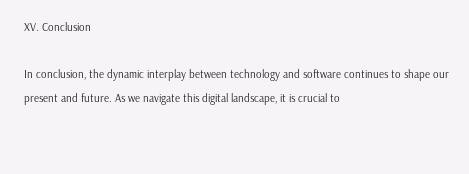XV. Conclusion

In conclusion, the dynamic interplay between technology and software continues to shape our present and future. As we navigate this digital landscape, it is crucial to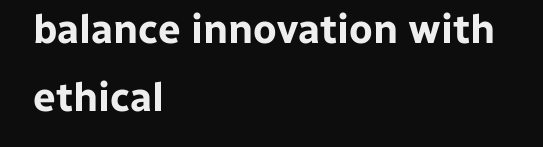balance innovation with ethical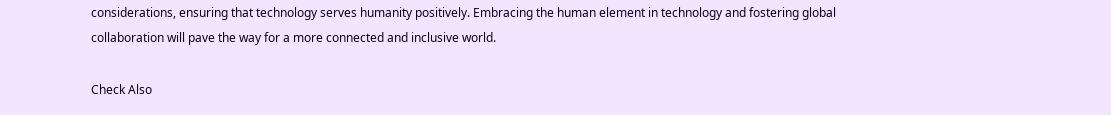considerations, ensuring that technology serves humanity positively. Embracing the human element in technology and fostering global collaboration will pave the way for a more connected and inclusive world.

Check Also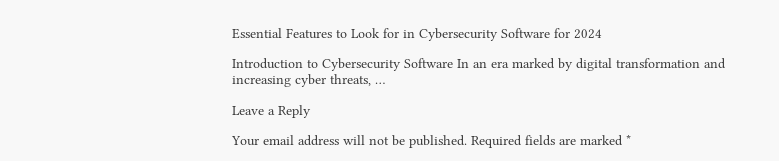Essential Features to Look for in Cybersecurity Software for 2024

Introduction to Cybersecurity Software In an era marked by digital transformation and increasing cyber threats, …

Leave a Reply

Your email address will not be published. Required fields are marked *